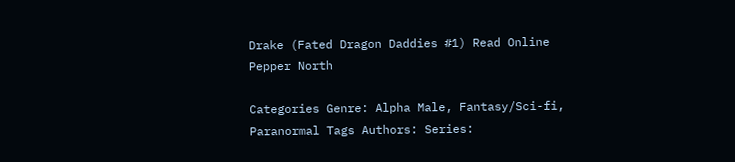Drake (Fated Dragon Daddies #1) Read Online Pepper North

Categories Genre: Alpha Male, Fantasy/Sci-fi, Paranormal Tags Authors: Series: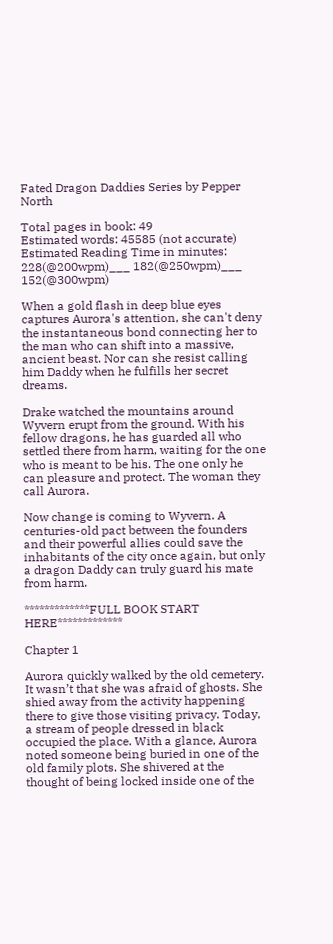Fated Dragon Daddies Series by Pepper North

Total pages in book: 49
Estimated words: 45585 (not accurate)
Estimated Reading Time in minutes: 228(@200wpm)___ 182(@250wpm)___ 152(@300wpm)

When a gold flash in deep blue eyes captures Aurora's attention, she can't deny the instantaneous bond connecting her to the man who can shift into a massive, ancient beast. Nor can she resist calling him Daddy when he fulfills her secret dreams.

Drake watched the mountains around Wyvern erupt from the ground. With his fellow dragons, he has guarded all who settled there from harm, waiting for the one who is meant to be his. The one only he can pleasure and protect. The woman they call Aurora.

Now change is coming to Wyvern. A centuries-old pact between the founders and their powerful allies could save the inhabitants of the city once again, but only a dragon Daddy can truly guard his mate from harm.

*************FULL BOOK START HERE*************

Chapter 1

Aurora quickly walked by the old cemetery. It wasn’t that she was afraid of ghosts. She shied away from the activity happening there to give those visiting privacy. Today, a stream of people dressed in black occupied the place. With a glance, Aurora noted someone being buried in one of the old family plots. She shivered at the thought of being locked inside one of the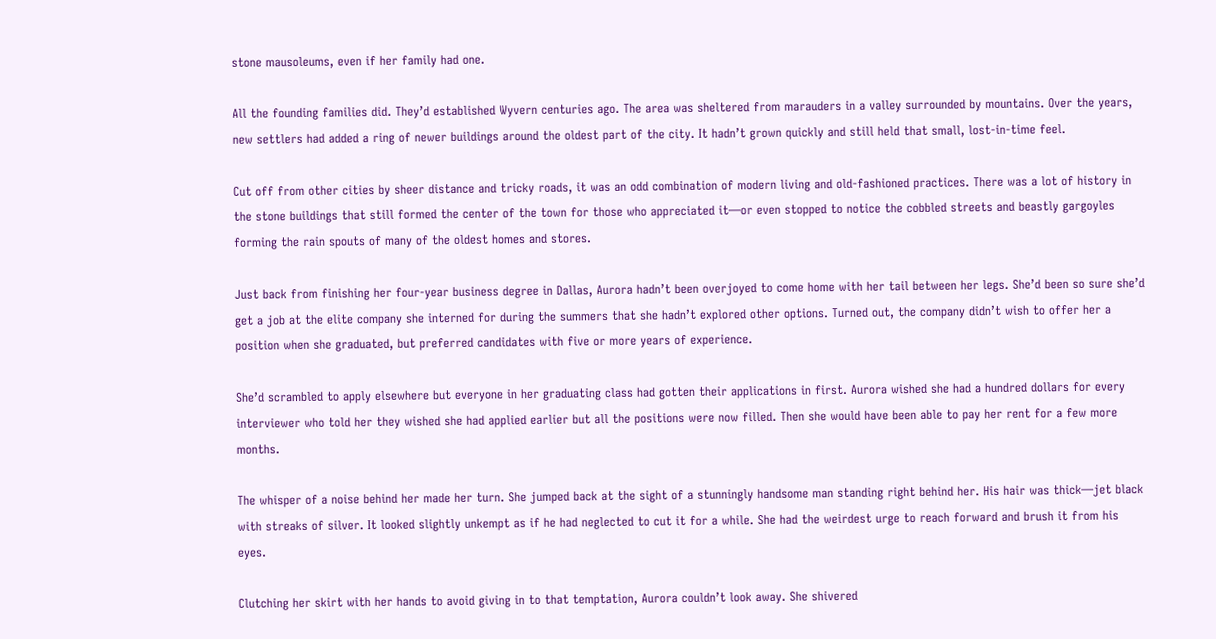stone mausoleums, even if her family had one.

All the founding families did. They’d established Wyvern centuries ago. The area was sheltered from marauders in a valley surrounded by mountains. Over the years, new settlers had added a ring of newer buildings around the oldest part of the city. It hadn’t grown quickly and still held that small, lost-in-time feel.

Cut off from other cities by sheer distance and tricky roads, it was an odd combination of modern living and old-fashioned practices. There was a lot of history in the stone buildings that still formed the center of the town for those who appreciated it—or even stopped to notice the cobbled streets and beastly gargoyles forming the rain spouts of many of the oldest homes and stores.

Just back from finishing her four-year business degree in Dallas, Aurora hadn’t been overjoyed to come home with her tail between her legs. She’d been so sure she’d get a job at the elite company she interned for during the summers that she hadn’t explored other options. Turned out, the company didn’t wish to offer her a position when she graduated, but preferred candidates with five or more years of experience.

She’d scrambled to apply elsewhere but everyone in her graduating class had gotten their applications in first. Aurora wished she had a hundred dollars for every interviewer who told her they wished she had applied earlier but all the positions were now filled. Then she would have been able to pay her rent for a few more months.

The whisper of a noise behind her made her turn. She jumped back at the sight of a stunningly handsome man standing right behind her. His hair was thick—jet black with streaks of silver. It looked slightly unkempt as if he had neglected to cut it for a while. She had the weirdest urge to reach forward and brush it from his eyes.

Clutching her skirt with her hands to avoid giving in to that temptation, Aurora couldn’t look away. She shivered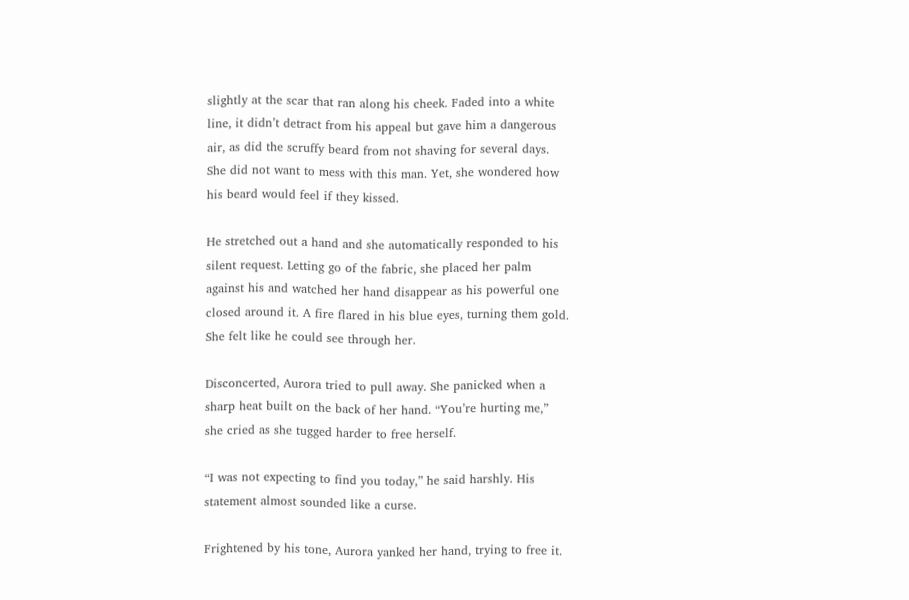slightly at the scar that ran along his cheek. Faded into a white line, it didn’t detract from his appeal but gave him a dangerous air, as did the scruffy beard from not shaving for several days. She did not want to mess with this man. Yet, she wondered how his beard would feel if they kissed.

He stretched out a hand and she automatically responded to his silent request. Letting go of the fabric, she placed her palm against his and watched her hand disappear as his powerful one closed around it. A fire flared in his blue eyes, turning them gold. She felt like he could see through her.

Disconcerted, Aurora tried to pull away. She panicked when a sharp heat built on the back of her hand. “You’re hurting me,” she cried as she tugged harder to free herself.

“I was not expecting to find you today,” he said harshly. His statement almost sounded like a curse.

Frightened by his tone, Aurora yanked her hand, trying to free it.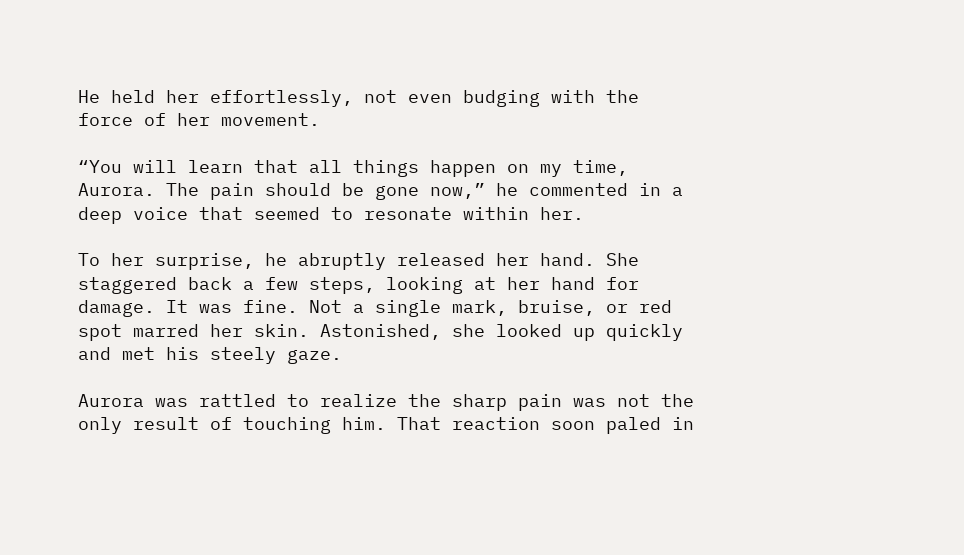He held her effortlessly, not even budging with the force of her movement.

“You will learn that all things happen on my time, Aurora. The pain should be gone now,” he commented in a deep voice that seemed to resonate within her.

To her surprise, he abruptly released her hand. She staggered back a few steps, looking at her hand for damage. It was fine. Not a single mark, bruise, or red spot marred her skin. Astonished, she looked up quickly and met his steely gaze.

Aurora was rattled to realize the sharp pain was not the only result of touching him. That reaction soon paled in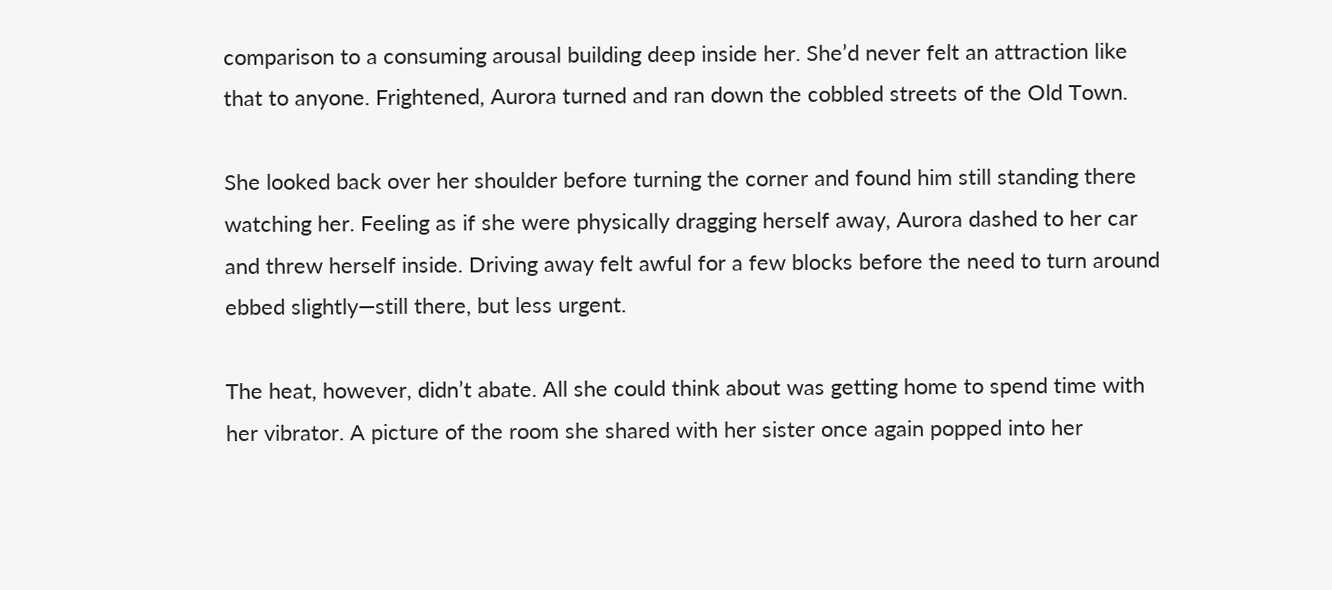comparison to a consuming arousal building deep inside her. She’d never felt an attraction like that to anyone. Frightened, Aurora turned and ran down the cobbled streets of the Old Town.

She looked back over her shoulder before turning the corner and found him still standing there watching her. Feeling as if she were physically dragging herself away, Aurora dashed to her car and threw herself inside. Driving away felt awful for a few blocks before the need to turn around ebbed slightly—still there, but less urgent.

The heat, however, didn’t abate. All she could think about was getting home to spend time with her vibrator. A picture of the room she shared with her sister once again popped into her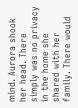mind. Aurora shook her head. There simply was no privacy in the home she shared with her family. There would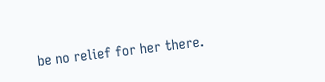be no relief for her there.